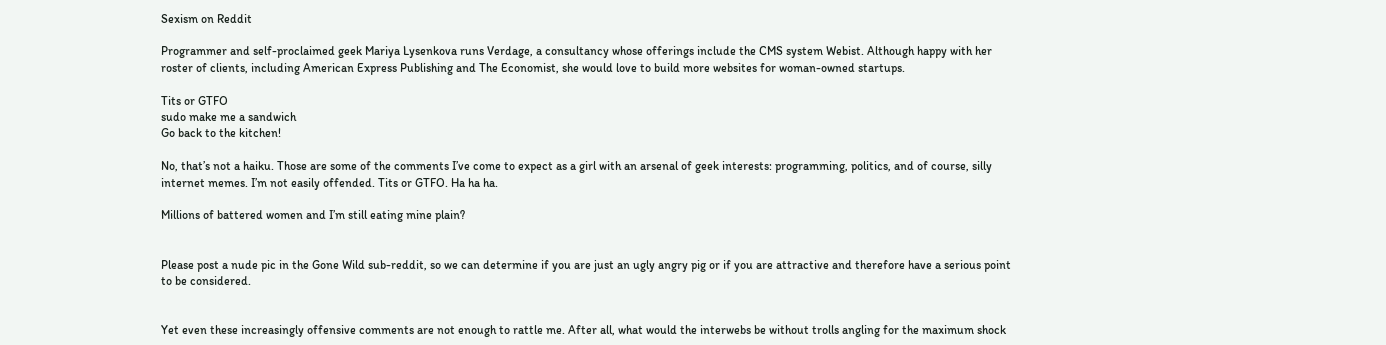Sexism on Reddit

Programmer and self-proclaimed geek Mariya Lysenkova runs Verdage, a consultancy whose offerings include the CMS system Webist. Although happy with her roster of clients, including American Express Publishing and The Economist, she would love to build more websites for woman-owned startups.

Tits or GTFO
sudo make me a sandwich
Go back to the kitchen!

No, that’s not a haiku. Those are some of the comments I’ve come to expect as a girl with an arsenal of geek interests: programming, politics, and of course, silly internet memes. I’m not easily offended. Tits or GTFO. Ha ha ha.

Millions of battered women and I’m still eating mine plain?


Please post a nude pic in the Gone Wild sub-reddit, so we can determine if you are just an ugly angry pig or if you are attractive and therefore have a serious point to be considered.


Yet even these increasingly offensive comments are not enough to rattle me. After all, what would the interwebs be without trolls angling for the maximum shock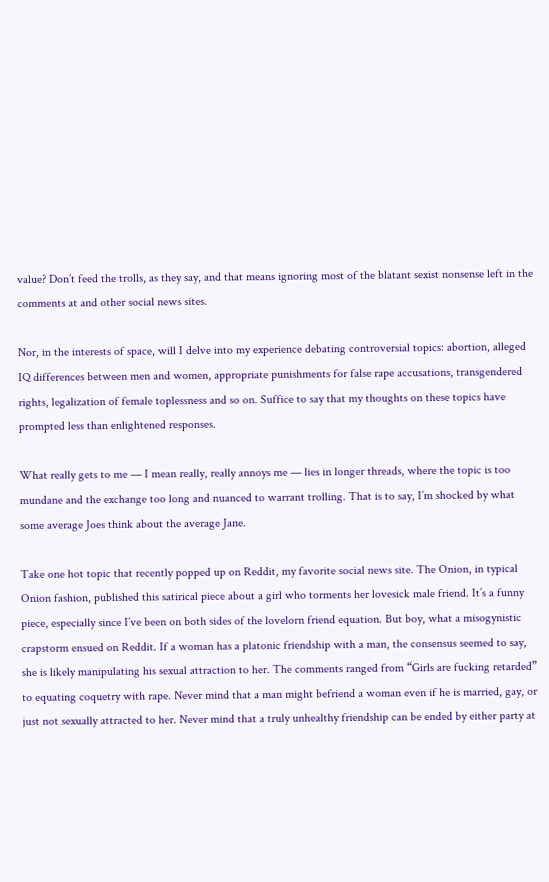value? Don’t feed the trolls, as they say, and that means ignoring most of the blatant sexist nonsense left in the comments at and other social news sites.

Nor, in the interests of space, will I delve into my experience debating controversial topics: abortion, alleged IQ differences between men and women, appropriate punishments for false rape accusations, transgendered rights, legalization of female toplessness and so on. Suffice to say that my thoughts on these topics have prompted less than enlightened responses.

What really gets to me — I mean really, really annoys me — lies in longer threads, where the topic is too mundane and the exchange too long and nuanced to warrant trolling. That is to say, I’m shocked by what some average Joes think about the average Jane.

Take one hot topic that recently popped up on Reddit, my favorite social news site. The Onion, in typical Onion fashion, published this satirical piece about a girl who torments her lovesick male friend. It’s a funny piece, especially since I’ve been on both sides of the lovelorn friend equation. But boy, what a misogynistic crapstorm ensued on Reddit. If a woman has a platonic friendship with a man, the consensus seemed to say, she is likely manipulating his sexual attraction to her. The comments ranged from “Girls are fucking retarded” to equating coquetry with rape. Never mind that a man might befriend a woman even if he is married, gay, or just not sexually attracted to her. Never mind that a truly unhealthy friendship can be ended by either party at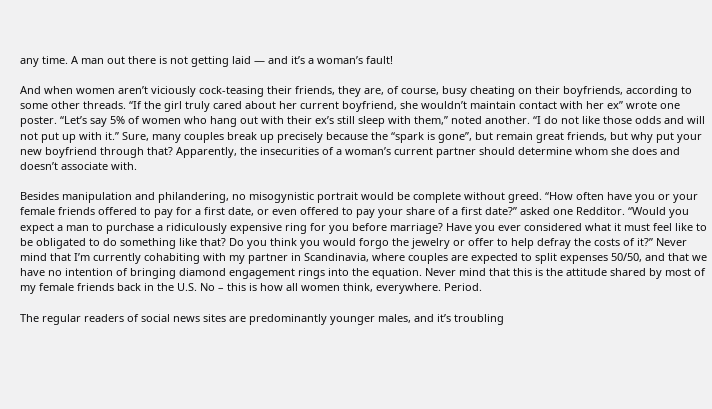any time. A man out there is not getting laid — and it’s a woman’s fault!

And when women aren’t viciously cock-teasing their friends, they are, of course, busy cheating on their boyfriends, according to some other threads. “If the girl truly cared about her current boyfriend, she wouldn’t maintain contact with her ex” wrote one poster. “Let’s say 5% of women who hang out with their ex’s still sleep with them,” noted another. “I do not like those odds and will not put up with it.” Sure, many couples break up precisely because the “spark is gone”, but remain great friends, but why put your new boyfriend through that? Apparently, the insecurities of a woman’s current partner should determine whom she does and doesn’t associate with.

Besides manipulation and philandering, no misogynistic portrait would be complete without greed. “How often have you or your female friends offered to pay for a first date, or even offered to pay your share of a first date?” asked one Redditor. “Would you expect a man to purchase a ridiculously expensive ring for you before marriage? Have you ever considered what it must feel like to be obligated to do something like that? Do you think you would forgo the jewelry or offer to help defray the costs of it?” Never mind that I’m currently cohabiting with my partner in Scandinavia, where couples are expected to split expenses 50/50, and that we have no intention of bringing diamond engagement rings into the equation. Never mind that this is the attitude shared by most of my female friends back in the U.S. No – this is how all women think, everywhere. Period.

The regular readers of social news sites are predominantly younger males, and it’s troubling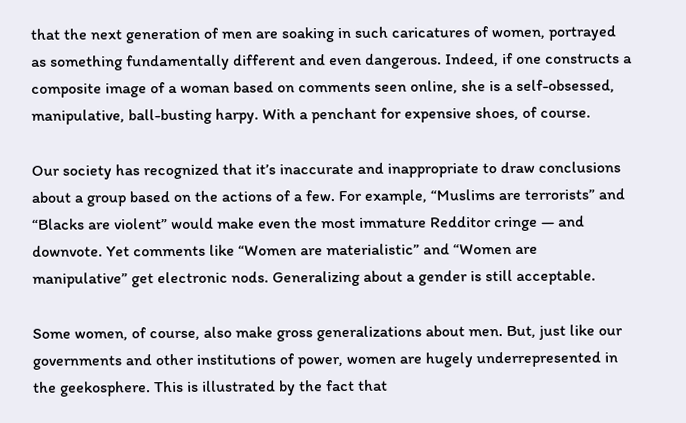that the next generation of men are soaking in such caricatures of women, portrayed as something fundamentally different and even dangerous. Indeed, if one constructs a composite image of a woman based on comments seen online, she is a self-obsessed, manipulative, ball-busting harpy. With a penchant for expensive shoes, of course.

Our society has recognized that it’s inaccurate and inappropriate to draw conclusions about a group based on the actions of a few. For example, “Muslims are terrorists” and “Blacks are violent” would make even the most immature Redditor cringe — and downvote. Yet comments like “Women are materialistic” and “Women are manipulative” get electronic nods. Generalizing about a gender is still acceptable.

Some women, of course, also make gross generalizations about men. But, just like our governments and other institutions of power, women are hugely underrepresented in the geekosphere. This is illustrated by the fact that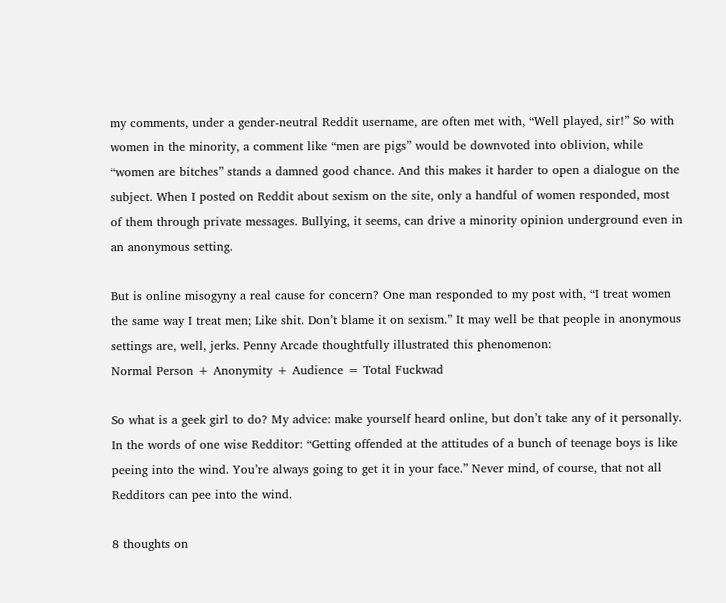my comments, under a gender-neutral Reddit username, are often met with, “Well played, sir!” So with women in the minority, a comment like “men are pigs” would be downvoted into oblivion, while “women are bitches” stands a damned good chance. And this makes it harder to open a dialogue on the subject. When I posted on Reddit about sexism on the site, only a handful of women responded, most of them through private messages. Bullying, it seems, can drive a minority opinion underground even in an anonymous setting.

But is online misogyny a real cause for concern? One man responded to my post with, “I treat women the same way I treat men; Like shit. Don’t blame it on sexism.” It may well be that people in anonymous settings are, well, jerks. Penny Arcade thoughtfully illustrated this phenomenon:
Normal Person + Anonymity + Audience = Total Fuckwad

So what is a geek girl to do? My advice: make yourself heard online, but don’t take any of it personally. In the words of one wise Redditor: “Getting offended at the attitudes of a bunch of teenage boys is like peeing into the wind. You’re always going to get it in your face.” Never mind, of course, that not all Redditors can pee into the wind.

8 thoughts on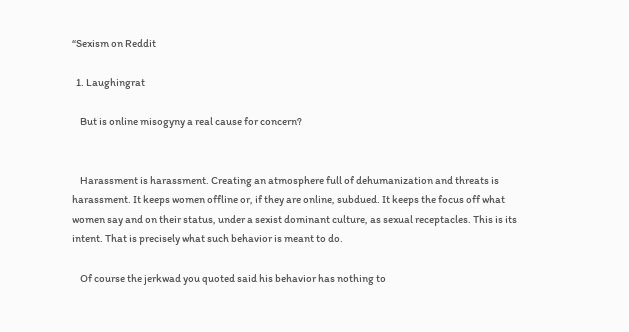“Sexism on Reddit

  1. Laughingrat

    But is online misogyny a real cause for concern?


    Harassment is harassment. Creating an atmosphere full of dehumanization and threats is harassment. It keeps women offline or, if they are online, subdued. It keeps the focus off what women say and on their status, under a sexist dominant culture, as sexual receptacles. This is its intent. That is precisely what such behavior is meant to do.

    Of course the jerkwad you quoted said his behavior has nothing to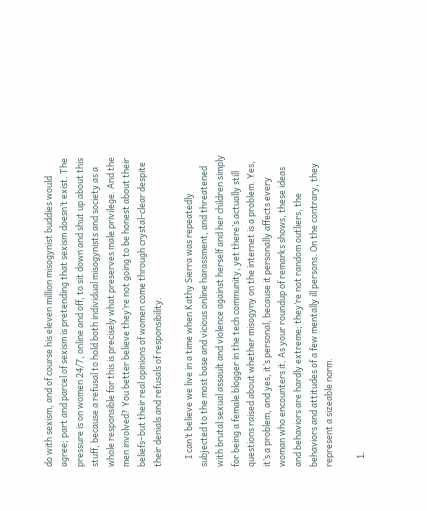do with sexism, and of course his eleven million misogynist buddies would agree; part and parcel of sexism is pretending that sexism doesn’t exist. The pressure is on women 24/7, online and off, to sit down and shut up about this stuff, because a refusal to hold both individual misogynists and society as a whole responsible for this is precisely what preserves male privilege. And the men involved? You better believe they’re not going to be honest about their beliefs–but their real opinions of women come through crystal-clear despite their denials and refusals of responsibility.

    I can’t believe we live in a time when Kathy Sierra was repeatedly subjected to the most base and vicious online harassment, and threatened with brutal sexual assault and violence against herself and her children simply for being a female blogger in the tech community, yet there’s actually still questions raised about whether misogyny on the internet is a problem. Yes, it’s a problem, and yes, it’s personal, because it personally affects every woman who encounters it. As your roundup of remarks shows, these ideas and behaviors are hardly extreme; they’re not random outliers, the behaviors and attitudes of a few mentally ill persons. On the contrary, they represent a sizeable norm.

    1.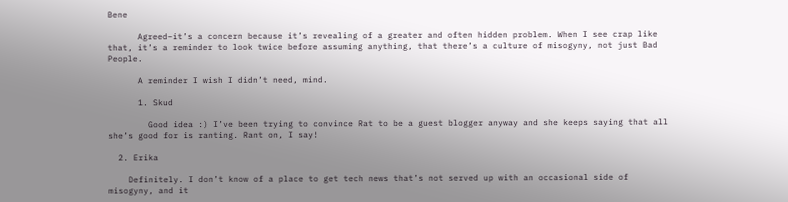Bene

      Agreed–it’s a concern because it’s revealing of a greater and often hidden problem. When I see crap like that, it’s a reminder to look twice before assuming anything, that there’s a culture of misogyny, not just Bad People.

      A reminder I wish I didn’t need, mind.

      1. Skud

        Good idea :) I’ve been trying to convince Rat to be a guest blogger anyway and she keeps saying that all she’s good for is ranting. Rant on, I say!

  2. Erika

    Definitely. I don’t know of a place to get tech news that’s not served up with an occasional side of misogyny, and it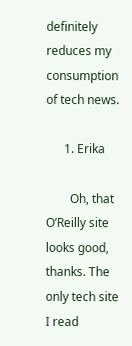definitely reduces my consumption of tech news.

      1. Erika

        Oh, that O’Reilly site looks good, thanks. The only tech site I read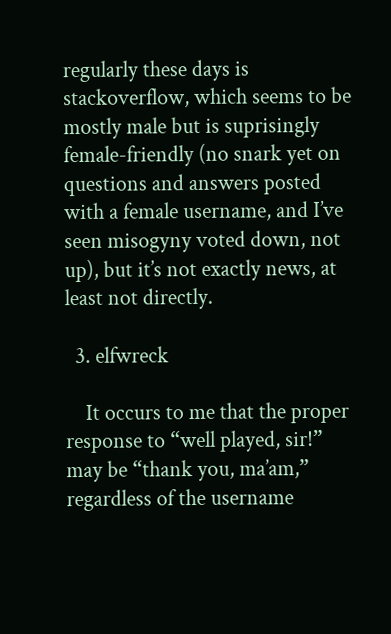regularly these days is stackoverflow, which seems to be mostly male but is suprisingly female-friendly (no snark yet on questions and answers posted with a female username, and I’ve seen misogyny voted down, not up), but it’s not exactly news, at least not directly.

  3. elfwreck

    It occurs to me that the proper response to “well played, sir!” may be “thank you, ma’am,” regardless of the username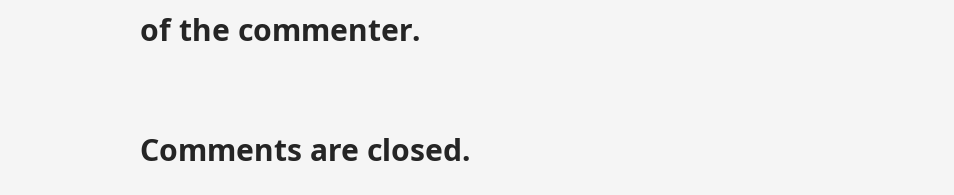of the commenter.

Comments are closed.